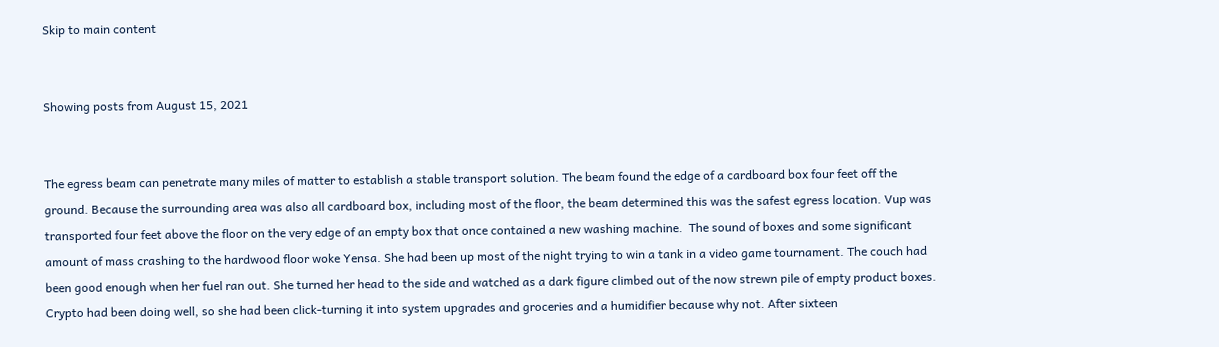Skip to main content


Showing posts from August 15, 2021


The egress beam can penetrate many miles of matter to establish a stable transport solution. The beam found the edge of a cardboard box four feet off the ground. Because the surrounding area was also all cardboard box, including most of the floor, the beam determined this was the safest egress location. Vup was transported four feet above the floor on the very edge of an empty box that once contained a new washing machine.  The sound of boxes and some significant amount of mass crashing to the hardwood floor woke Yensa. She had been up most of the night trying to win a tank in a video game tournament. The couch had been good enough when her fuel ran out. She turned her head to the side and watched as a dark figure climbed out of the now strewn pile of empty product boxes. Crypto had been doing well, so she had been click-turning it into system upgrades and groceries and a humidifier because why not. After sixteen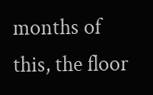months of this, the floor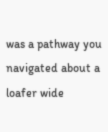was a pathway you navigated about a loafer wide